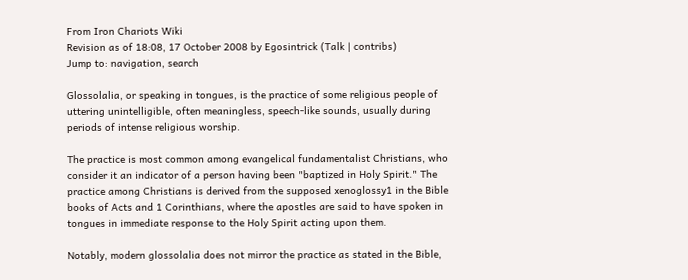From Iron Chariots Wiki
Revision as of 18:08, 17 October 2008 by Egosintrick (Talk | contribs)
Jump to: navigation, search

Glossolalia, or speaking in tongues, is the practice of some religious people of uttering unintelligible, often meaningless, speech-like sounds, usually during periods of intense religious worship.

The practice is most common among evangelical fundamentalist Christians, who consider it an indicator of a person having been "baptized in Holy Spirit." The practice among Christians is derived from the supposed xenoglossy1 in the Bible books of Acts and 1 Corinthians, where the apostles are said to have spoken in tongues in immediate response to the Holy Spirit acting upon them.

Notably, modern glossolalia does not mirror the practice as stated in the Bible,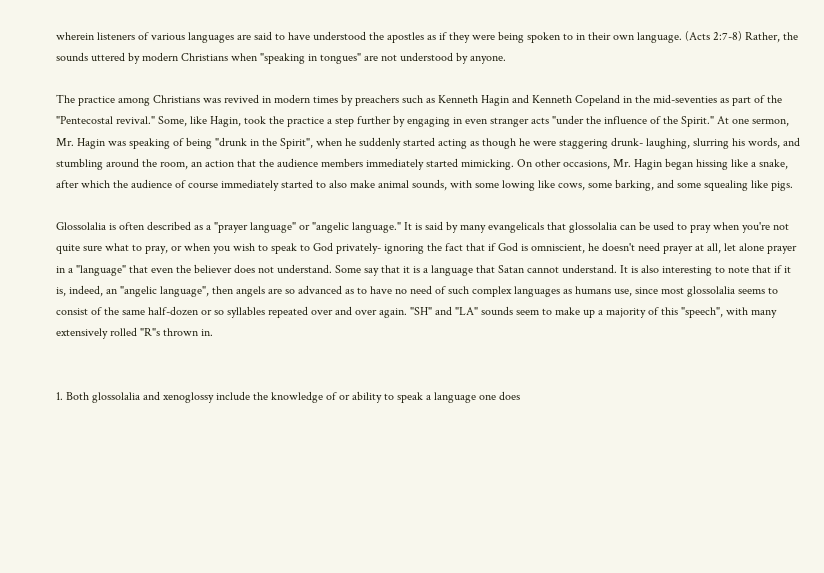wherein listeners of various languages are said to have understood the apostles as if they were being spoken to in their own language. (Acts 2:7-8) Rather, the sounds uttered by modern Christians when "speaking in tongues" are not understood by anyone.

The practice among Christians was revived in modern times by preachers such as Kenneth Hagin and Kenneth Copeland in the mid-seventies as part of the "Pentecostal revival." Some, like Hagin, took the practice a step further by engaging in even stranger acts "under the influence of the Spirit." At one sermon, Mr. Hagin was speaking of being "drunk in the Spirit", when he suddenly started acting as though he were staggering drunk- laughing, slurring his words, and stumbling around the room, an action that the audience members immediately started mimicking. On other occasions, Mr. Hagin began hissing like a snake, after which the audience of course immediately started to also make animal sounds, with some lowing like cows, some barking, and some squealing like pigs.

Glossolalia is often described as a "prayer language" or "angelic language." It is said by many evangelicals that glossolalia can be used to pray when you're not quite sure what to pray, or when you wish to speak to God privately- ignoring the fact that if God is omniscient, he doesn't need prayer at all, let alone prayer in a "language" that even the believer does not understand. Some say that it is a language that Satan cannot understand. It is also interesting to note that if it is, indeed, an "angelic language", then angels are so advanced as to have no need of such complex languages as humans use, since most glossolalia seems to consist of the same half-dozen or so syllables repeated over and over again. "SH" and "LA" sounds seem to make up a majority of this "speech", with many extensively rolled "R"s thrown in.


1. Both glossolalia and xenoglossy include the knowledge of or ability to speak a language one does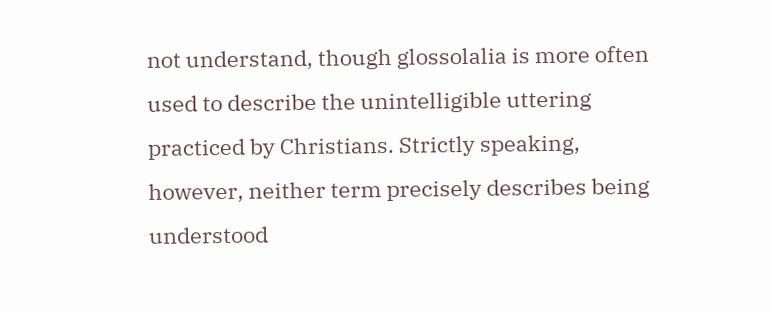not understand, though glossolalia is more often used to describe the unintelligible uttering practiced by Christians. Strictly speaking, however, neither term precisely describes being understood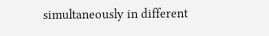simultaneously in different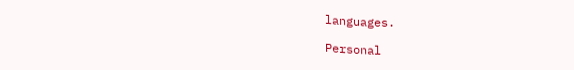languages.

Personal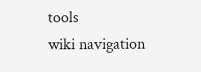tools
wiki navigation